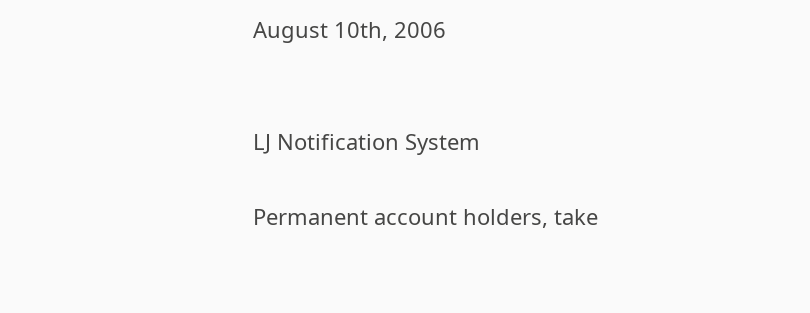August 10th, 2006


LJ Notification System

Permanent account holders, take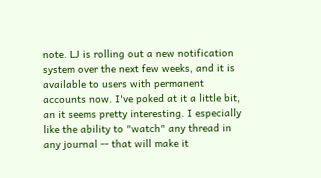note. LJ is rolling out a new notification system over the next few weeks, and it is available to users with permanent accounts now. I've poked at it a little bit, an it seems pretty interesting. I especially like the ability to "watch" any thread in any journal -- that will make it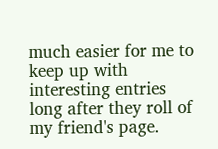much easier for me to keep up with interesting entries long after they roll of my friend's page.